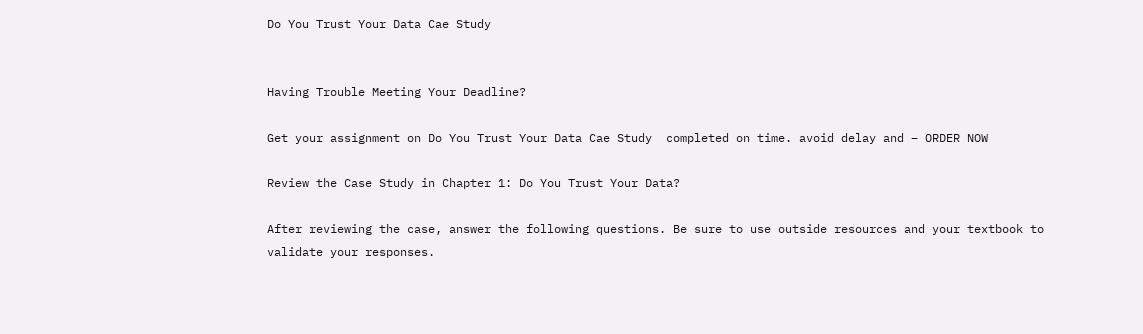Do You Trust Your Data Cae Study


Having Trouble Meeting Your Deadline?

Get your assignment on Do You Trust Your Data Cae Study  completed on time. avoid delay and – ORDER NOW

Review the Case Study in Chapter 1: Do You Trust Your Data?

After reviewing the case, answer the following questions. Be sure to use outside resources and your textbook to validate your responses.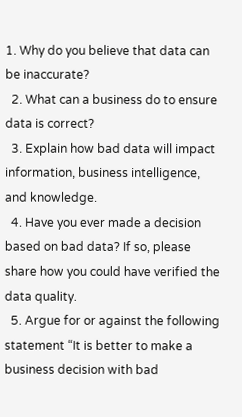1. Why do you believe that data can be inaccurate?
  2. What can a business do to ensure data is correct?
  3. Explain how bad data will impact information, business intelligence, and knowledge.
  4. Have you ever made a decision based on bad data? If so, please share how you could have verified the data quality.
  5. Argue for or against the following statement “It is better to make a business decision with bad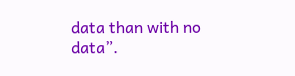data than with no data”.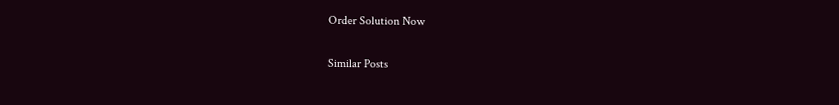Order Solution Now

Similar Posts